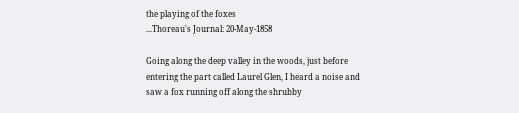the playing of the foxes
...Thoreau's Journal: 20-May-1858

Going along the deep valley in the woods, just before entering the part called Laurel Glen, I heard a noise and saw a fox running off along the shrubby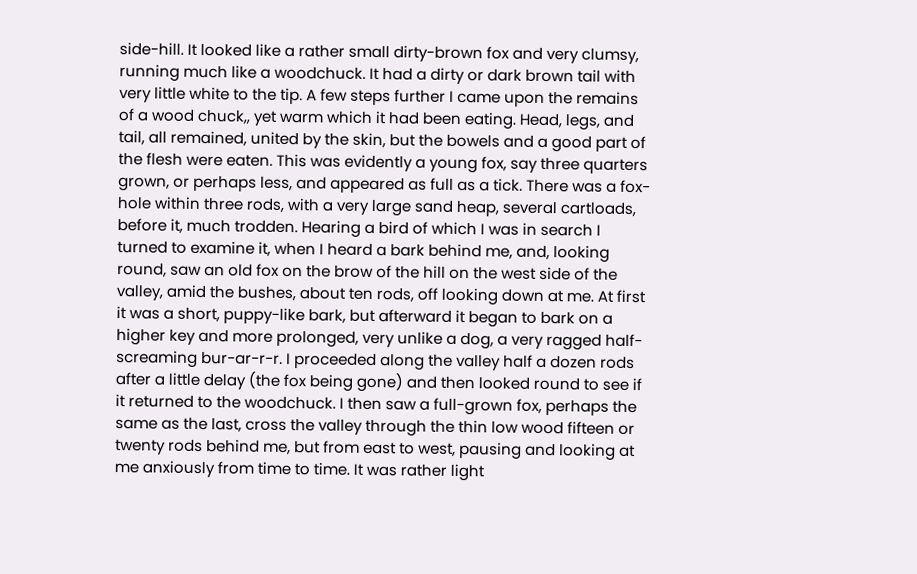side-hill. It looked like a rather small dirty-brown fox and very clumsy, running much like a woodchuck. It had a dirty or dark brown tail with very little white to the tip. A few steps further I came upon the remains of a wood chuck,, yet warm which it had been eating. Head, legs, and tail, all remained, united by the skin, but the bowels and a good part of the flesh were eaten. This was evidently a young fox, say three quarters grown, or perhaps less, and appeared as full as a tick. There was a fox-hole within three rods, with a very large sand heap, several cartloads, before it, much trodden. Hearing a bird of which I was in search I turned to examine it, when I heard a bark behind me, and, looking round, saw an old fox on the brow of the hill on the west side of the valley, amid the bushes, about ten rods, off looking down at me. At first it was a short, puppy-like bark, but afterward it began to bark on a higher key and more prolonged, very unlike a dog, a very ragged half-screaming bur-ar-r-r. I proceeded along the valley half a dozen rods after a little delay (the fox being gone) and then looked round to see if it returned to the woodchuck. I then saw a full-grown fox, perhaps the same as the last, cross the valley through the thin low wood fifteen or twenty rods behind me, but from east to west, pausing and looking at me anxiously from time to time. It was rather light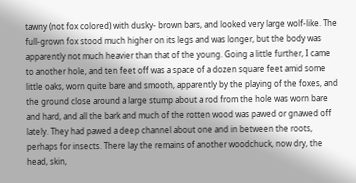tawny (not fox colored) with dusky- brown bars, and looked very large wolf-like. The full-grown fox stood much higher on its legs and was longer, but the body was apparently not much heavier than that of the young. Going a little further, I came to another hole, and ten feet off was a space of a dozen square feet amid some little oaks, worn quite bare and smooth, apparently by the playing of the foxes, and the ground close around a large stump about a rod from the hole was worn bare and hard, and all the bark and much of the rotten wood was pawed or gnawed off lately. They had pawed a deep channel about one and in between the roots, perhaps for insects. There lay the remains of another woodchuck, now dry, the head, skin,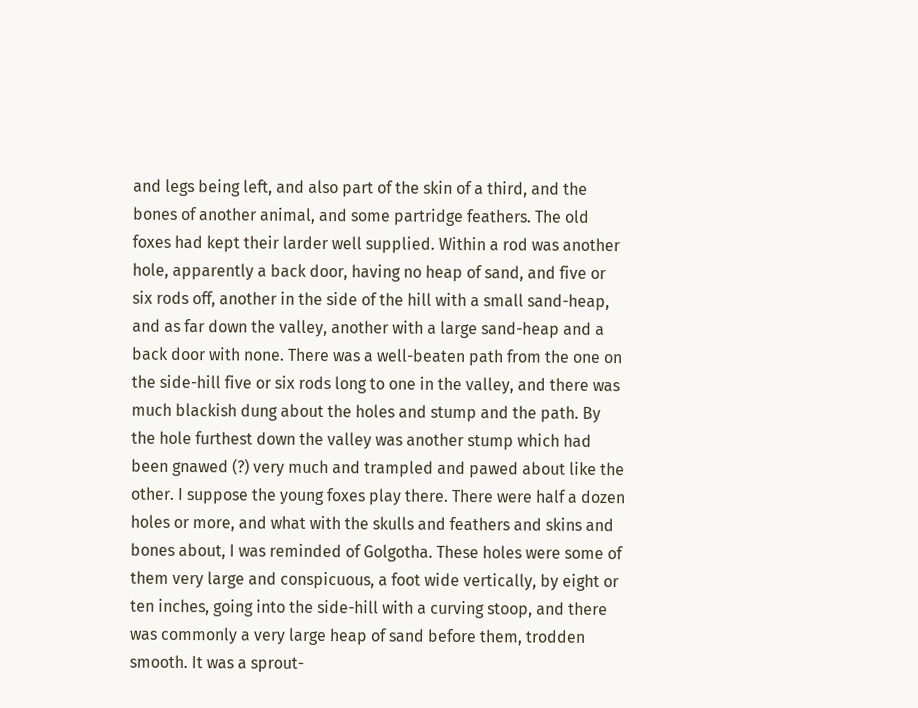and legs being left, and also part of the skin of a third, and the bones of another animal, and some partridge feathers. The old foxes had kept their larder well supplied. Within a rod was another hole, apparently a back door, having no heap of sand, and five or six rods off, another in the side of the hill with a small sand-heap, and as far down the valley, another with a large sand-heap and a back door with none. There was a well-beaten path from the one on the side-hill five or six rods long to one in the valley, and there was much blackish dung about the holes and stump and the path. By the hole furthest down the valley was another stump which had been gnawed (?) very much and trampled and pawed about like the other. I suppose the young foxes play there. There were half a dozen holes or more, and what with the skulls and feathers and skins and bones about, I was reminded of Golgotha. These holes were some of them very large and conspicuous, a foot wide vertically, by eight or ten inches, going into the side-hill with a curving stoop, and there was commonly a very large heap of sand before them, trodden smooth. It was a sprout-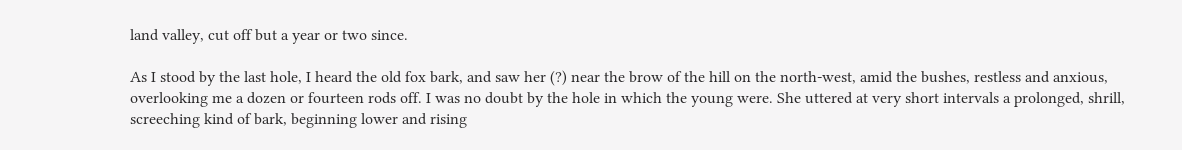land valley, cut off but a year or two since.

As I stood by the last hole, I heard the old fox bark, and saw her (?) near the brow of the hill on the north-west, amid the bushes, restless and anxious, overlooking me a dozen or fourteen rods off. I was no doubt by the hole in which the young were. She uttered at very short intervals a prolonged, shrill, screeching kind of bark, beginning lower and rising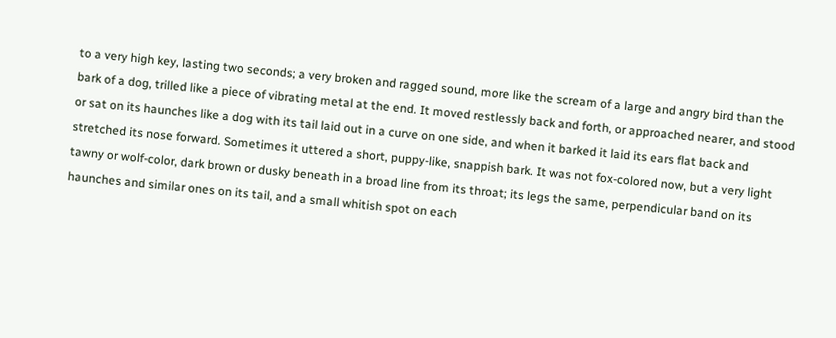to a very high key, lasting two seconds; a very broken and ragged sound, more like the scream of a large and angry bird than the bark of a dog, trilled like a piece of vibrating metal at the end. It moved restlessly back and forth, or approached nearer, and stood or sat on its haunches like a dog with its tail laid out in a curve on one side, and when it barked it laid its ears flat back and stretched its nose forward. Sometimes it uttered a short, puppy-like, snappish bark. It was not fox-colored now, but a very light tawny or wolf-color, dark brown or dusky beneath in a broad line from its throat; its legs the same, perpendicular band on its haunches and similar ones on its tail, and a small whitish spot on each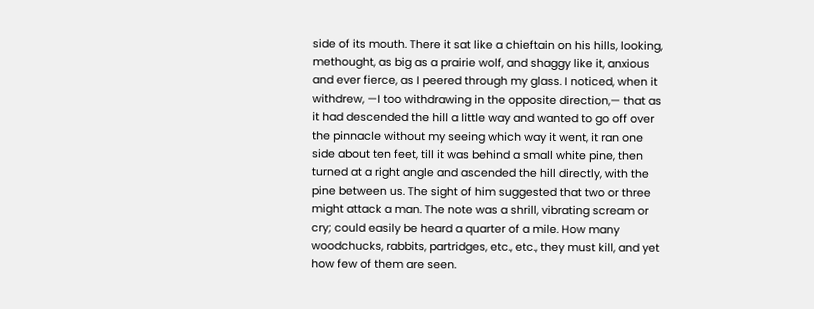side of its mouth. There it sat like a chieftain on his hills, looking, methought, as big as a prairie wolf, and shaggy like it, anxious and ever fierce, as I peered through my glass. I noticed, when it withdrew, —I too withdrawing in the opposite direction,— that as it had descended the hill a little way and wanted to go off over the pinnacle without my seeing which way it went, it ran one side about ten feet, till it was behind a small white pine, then turned at a right angle and ascended the hill directly, with the pine between us. The sight of him suggested that two or three might attack a man. The note was a shrill, vibrating scream or cry; could easily be heard a quarter of a mile. How many woodchucks, rabbits, partridges, etc., etc., they must kill, and yet how few of them are seen.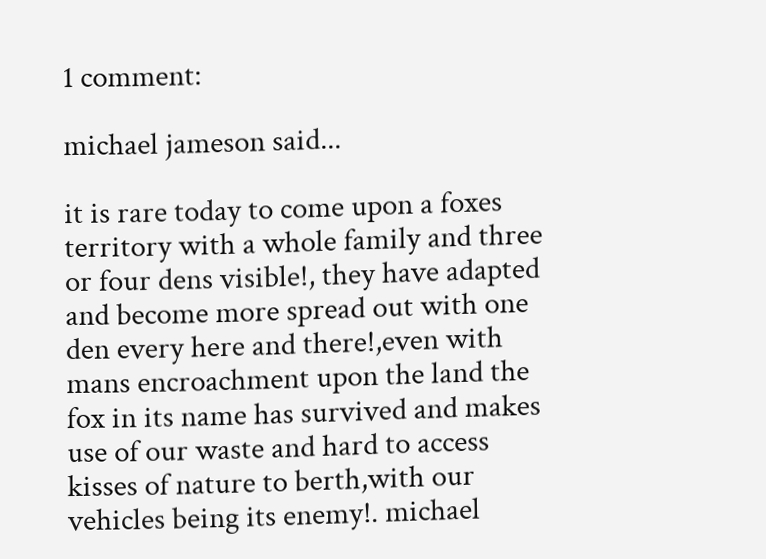1 comment:

michael jameson said...

it is rare today to come upon a foxes territory with a whole family and three or four dens visible!, they have adapted and become more spread out with one den every here and there!,even with mans encroachment upon the land the fox in its name has survived and makes use of our waste and hard to access kisses of nature to berth,with our vehicles being its enemy!. michael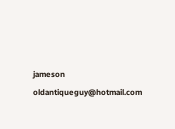jameson oldantiqueguy@hotmail.com